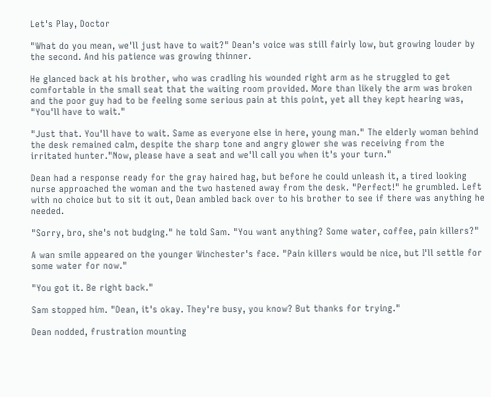Let's Play, Doctor

"What do you mean, we'll just have to wait?" Dean's voice was still fairly low, but growing louder by the second. And his patience was growing thinner.

He glanced back at his brother, who was cradling his wounded right arm as he struggled to get comfortable in the small seat that the waiting room provided. More than likely the arm was broken and the poor guy had to be feeling some serious pain at this point, yet all they kept hearing was, "You'll have to wait."

"Just that. You'll have to wait. Same as everyone else in here, young man." The elderly woman behind the desk remained calm, despite the sharp tone and angry glower she was receiving from the irritated hunter."Now, please have a seat and we'll call you when it's your turn."

Dean had a response ready for the gray haired hag, but before he could unleash it, a tired looking nurse approached the woman and the two hastened away from the desk. "Perfect!" he grumbled. Left with no choice but to sit it out, Dean ambled back over to his brother to see if there was anything he needed.

"Sorry, bro, she's not budging." he told Sam. "You want anything? Some water, coffee, pain killers?"

A wan smile appeared on the younger Winchester's face. "Pain killers would be nice, but I'll settle for some water for now."

"You got it. Be right back."

Sam stopped him. "Dean, it's okay. They're busy, you know? But thanks for trying."

Dean nodded, frustration mounting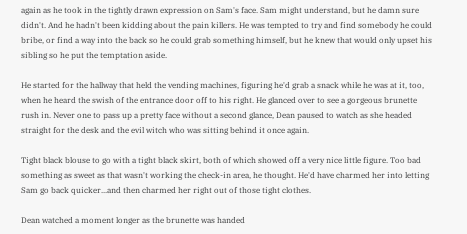again as he took in the tightly drawn expression on Sam's face. Sam might understand, but he damn sure didn't. And he hadn't been kidding about the pain killers. He was tempted to try and find somebody he could bribe, or find a way into the back so he could grab something himself, but he knew that would only upset his sibling so he put the temptation aside.

He started for the hallway that held the vending machines, figuring he'd grab a snack while he was at it, too, when he heard the swish of the entrance door off to his right. He glanced over to see a gorgeous brunette rush in. Never one to pass up a pretty face without a second glance, Dean paused to watch as she headed straight for the desk and the evil witch who was sitting behind it once again.

Tight black blouse to go with a tight black skirt, both of which showed off a very nice little figure. Too bad something as sweet as that wasn't working the check-in area, he thought. He'd have charmed her into letting Sam go back quicker...and then charmed her right out of those tight clothes.

Dean watched a moment longer as the brunette was handed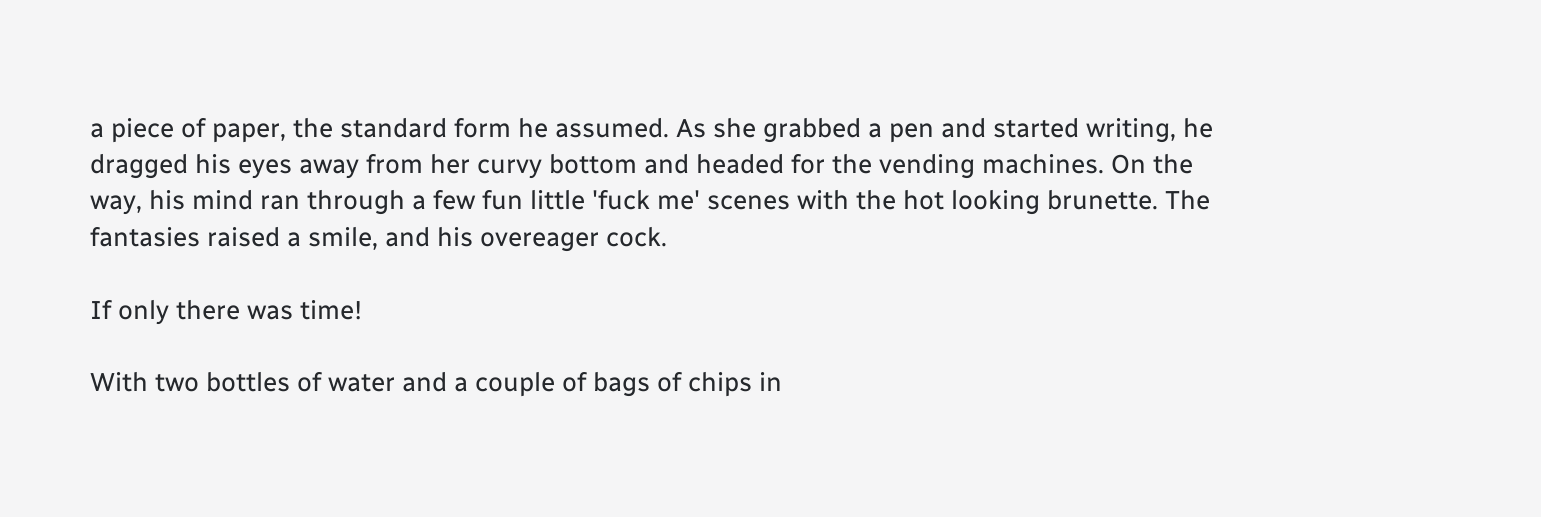a piece of paper, the standard form he assumed. As she grabbed a pen and started writing, he dragged his eyes away from her curvy bottom and headed for the vending machines. On the way, his mind ran through a few fun little 'fuck me' scenes with the hot looking brunette. The fantasies raised a smile, and his overeager cock.

If only there was time!

With two bottles of water and a couple of bags of chips in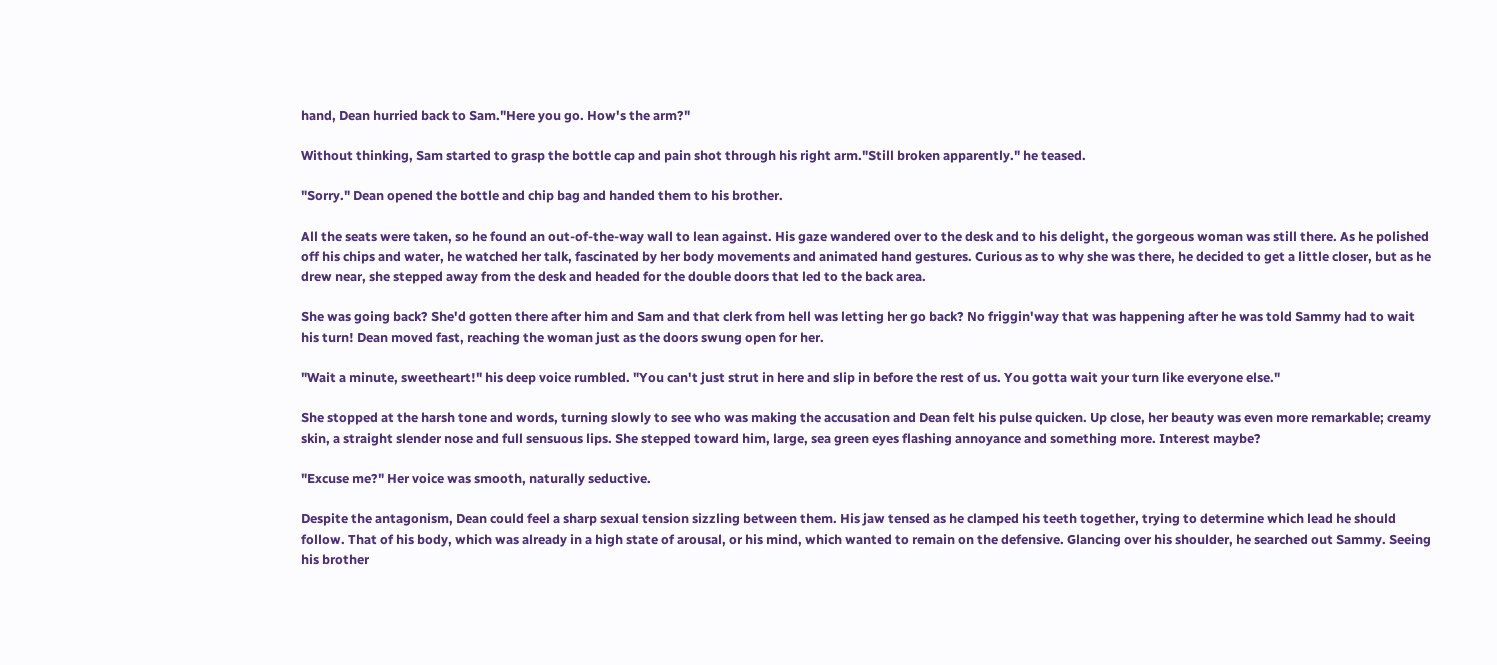hand, Dean hurried back to Sam."Here you go. How's the arm?"

Without thinking, Sam started to grasp the bottle cap and pain shot through his right arm."Still broken apparently." he teased.

"Sorry." Dean opened the bottle and chip bag and handed them to his brother.

All the seats were taken, so he found an out-of-the-way wall to lean against. His gaze wandered over to the desk and to his delight, the gorgeous woman was still there. As he polished off his chips and water, he watched her talk, fascinated by her body movements and animated hand gestures. Curious as to why she was there, he decided to get a little closer, but as he drew near, she stepped away from the desk and headed for the double doors that led to the back area.

She was going back? She'd gotten there after him and Sam and that clerk from hell was letting her go back? No friggin'way that was happening after he was told Sammy had to wait his turn! Dean moved fast, reaching the woman just as the doors swung open for her.

"Wait a minute, sweetheart!" his deep voice rumbled. "You can't just strut in here and slip in before the rest of us. You gotta wait your turn like everyone else."

She stopped at the harsh tone and words, turning slowly to see who was making the accusation and Dean felt his pulse quicken. Up close, her beauty was even more remarkable; creamy skin, a straight slender nose and full sensuous lips. She stepped toward him, large, sea green eyes flashing annoyance and something more. Interest maybe?

"Excuse me?" Her voice was smooth, naturally seductive.

Despite the antagonism, Dean could feel a sharp sexual tension sizzling between them. His jaw tensed as he clamped his teeth together, trying to determine which lead he should follow. That of his body, which was already in a high state of arousal, or his mind, which wanted to remain on the defensive. Glancing over his shoulder, he searched out Sammy. Seeing his brother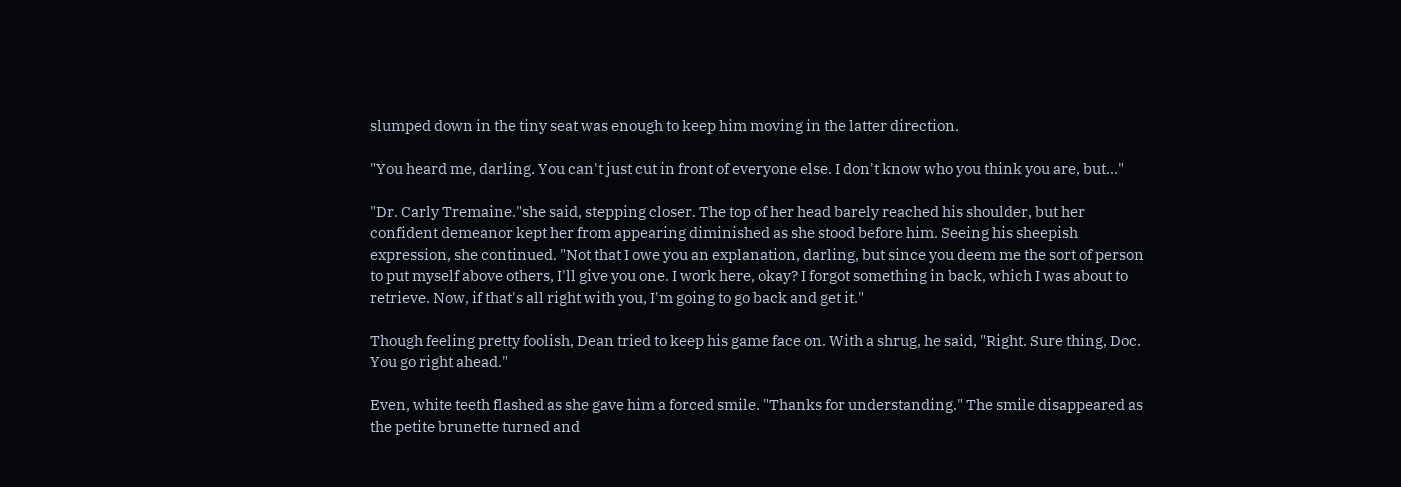slumped down in the tiny seat was enough to keep him moving in the latter direction.

"You heard me, darling. You can't just cut in front of everyone else. I don't know who you think you are, but..."

"Dr. Carly Tremaine."she said, stepping closer. The top of her head barely reached his shoulder, but her confident demeanor kept her from appearing diminished as she stood before him. Seeing his sheepish expression, she continued. "Not that I owe you an explanation, darling, but since you deem me the sort of person to put myself above others, I'll give you one. I work here, okay? I forgot something in back, which I was about to retrieve. Now, if that's all right with you, I'm going to go back and get it."

Though feeling pretty foolish, Dean tried to keep his game face on. With a shrug, he said, "Right. Sure thing, Doc. You go right ahead."

Even, white teeth flashed as she gave him a forced smile. "Thanks for understanding." The smile disappeared as the petite brunette turned and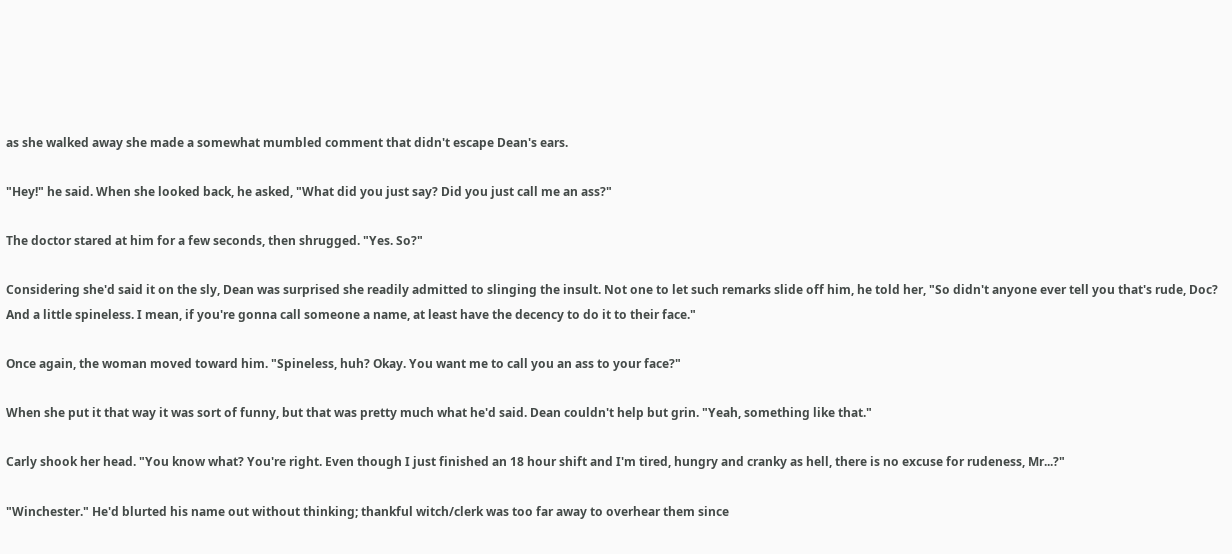as she walked away she made a somewhat mumbled comment that didn't escape Dean's ears.

"Hey!" he said. When she looked back, he asked, "What did you just say? Did you just call me an ass?"

The doctor stared at him for a few seconds, then shrugged. "Yes. So?"

Considering she'd said it on the sly, Dean was surprised she readily admitted to slinging the insult. Not one to let such remarks slide off him, he told her, "So didn't anyone ever tell you that's rude, Doc? And a little spineless. I mean, if you're gonna call someone a name, at least have the decency to do it to their face."

Once again, the woman moved toward him. "Spineless, huh? Okay. You want me to call you an ass to your face?"

When she put it that way it was sort of funny, but that was pretty much what he'd said. Dean couldn't help but grin. "Yeah, something like that."

Carly shook her head. "You know what? You're right. Even though I just finished an 18 hour shift and I'm tired, hungry and cranky as hell, there is no excuse for rudeness, Mr...?"

"Winchester." He'd blurted his name out without thinking; thankful witch/clerk was too far away to overhear them since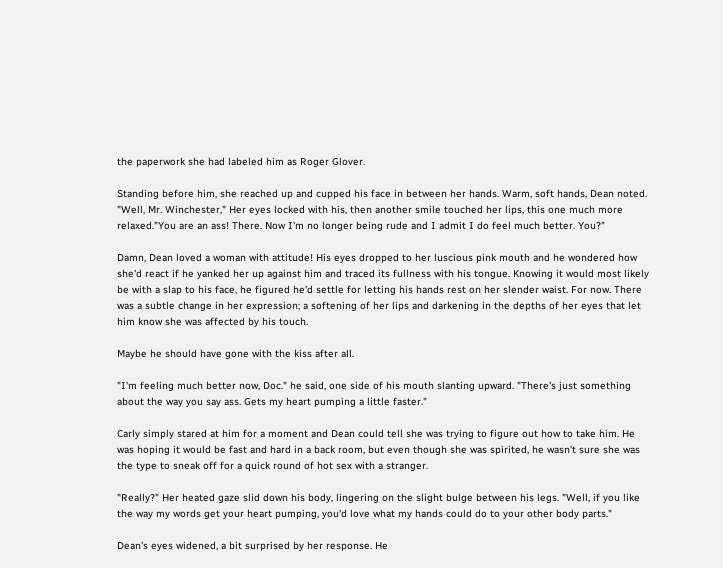the paperwork she had labeled him as Roger Glover.

Standing before him, she reached up and cupped his face in between her hands. Warm, soft hands, Dean noted. "Well, Mr. Winchester," Her eyes locked with his, then another smile touched her lips, this one much more relaxed."You are an ass! There. Now I'm no longer being rude and I admit I do feel much better. You?"

Damn, Dean loved a woman with attitude! His eyes dropped to her luscious pink mouth and he wondered how she'd react if he yanked her up against him and traced its fullness with his tongue. Knowing it would most likely be with a slap to his face, he figured he'd settle for letting his hands rest on her slender waist. For now. There was a subtle change in her expression; a softening of her lips and darkening in the depths of her eyes that let him know she was affected by his touch.

Maybe he should have gone with the kiss after all.

"I'm feeling much better now, Doc." he said, one side of his mouth slanting upward. "There's just something about the way you say ass. Gets my heart pumping a little faster."

Carly simply stared at him for a moment and Dean could tell she was trying to figure out how to take him. He was hoping it would be fast and hard in a back room, but even though she was spirited, he wasn't sure she was the type to sneak off for a quick round of hot sex with a stranger.

"Really?" Her heated gaze slid down his body, lingering on the slight bulge between his legs. "Well, if you like the way my words get your heart pumping, you'd love what my hands could do to your other body parts."

Dean's eyes widened, a bit surprised by her response. He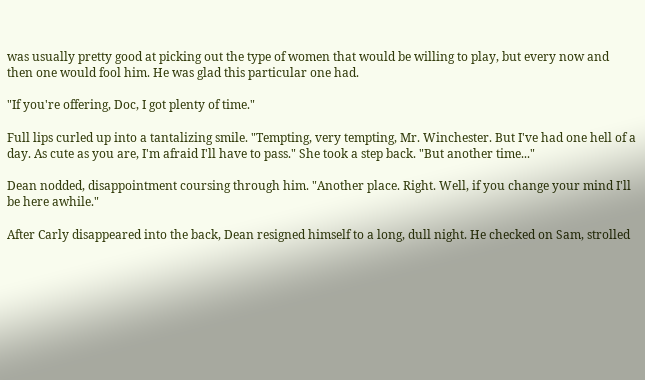was usually pretty good at picking out the type of women that would be willing to play, but every now and then one would fool him. He was glad this particular one had.

"If you're offering, Doc, I got plenty of time."

Full lips curled up into a tantalizing smile. "Tempting, very tempting, Mr. Winchester. But I've had one hell of a day. As cute as you are, I'm afraid I'll have to pass." She took a step back. "But another time..."

Dean nodded, disappointment coursing through him. "Another place. Right. Well, if you change your mind I'll be here awhile."

After Carly disappeared into the back, Dean resigned himself to a long, dull night. He checked on Sam, strolled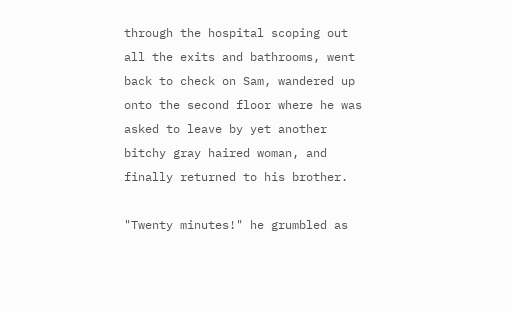through the hospital scoping out all the exits and bathrooms, went back to check on Sam, wandered up onto the second floor where he was asked to leave by yet another bitchy gray haired woman, and finally returned to his brother.

"Twenty minutes!" he grumbled as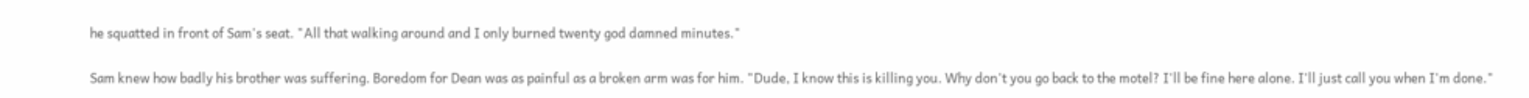he squatted in front of Sam's seat. "All that walking around and I only burned twenty god damned minutes."

Sam knew how badly his brother was suffering. Boredom for Dean was as painful as a broken arm was for him. "Dude, I know this is killing you. Why don't you go back to the motel? I'll be fine here alone. I'll just call you when I'm done."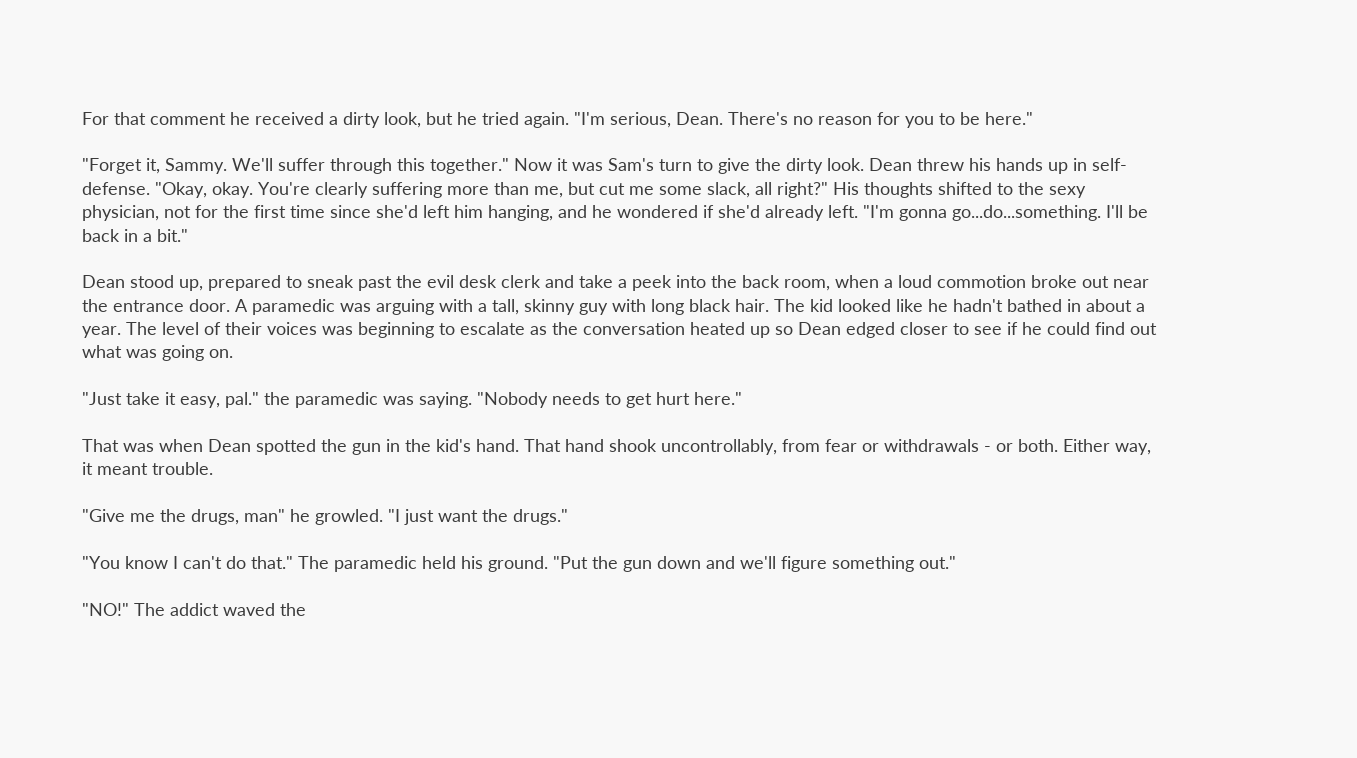For that comment he received a dirty look, but he tried again. "I'm serious, Dean. There's no reason for you to be here."

"Forget it, Sammy. We'll suffer through this together." Now it was Sam's turn to give the dirty look. Dean threw his hands up in self-defense. "Okay, okay. You're clearly suffering more than me, but cut me some slack, all right?" His thoughts shifted to the sexy physician, not for the first time since she'd left him hanging, and he wondered if she'd already left. "I'm gonna go...do...something. I'll be back in a bit."

Dean stood up, prepared to sneak past the evil desk clerk and take a peek into the back room, when a loud commotion broke out near the entrance door. A paramedic was arguing with a tall, skinny guy with long black hair. The kid looked like he hadn't bathed in about a year. The level of their voices was beginning to escalate as the conversation heated up so Dean edged closer to see if he could find out what was going on.

"Just take it easy, pal." the paramedic was saying. "Nobody needs to get hurt here."

That was when Dean spotted the gun in the kid's hand. That hand shook uncontrollably, from fear or withdrawals - or both. Either way, it meant trouble.

"Give me the drugs, man" he growled. "I just want the drugs."

"You know I can't do that." The paramedic held his ground. "Put the gun down and we'll figure something out."

"NO!" The addict waved the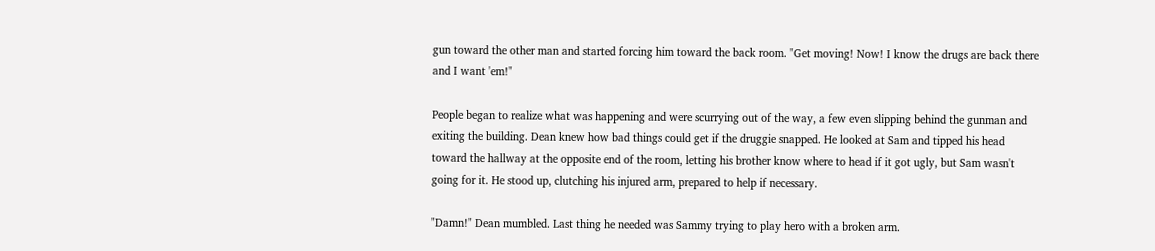gun toward the other man and started forcing him toward the back room. "Get moving! Now! I know the drugs are back there and I want 'em!"

People began to realize what was happening and were scurrying out of the way, a few even slipping behind the gunman and exiting the building. Dean knew how bad things could get if the druggie snapped. He looked at Sam and tipped his head toward the hallway at the opposite end of the room, letting his brother know where to head if it got ugly, but Sam wasn't going for it. He stood up, clutching his injured arm, prepared to help if necessary.

"Damn!" Dean mumbled. Last thing he needed was Sammy trying to play hero with a broken arm.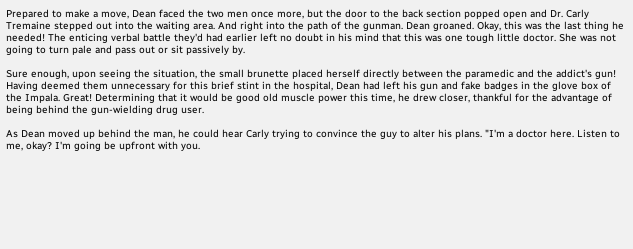Prepared to make a move, Dean faced the two men once more, but the door to the back section popped open and Dr. Carly Tremaine stepped out into the waiting area. And right into the path of the gunman. Dean groaned. Okay, this was the last thing he needed! The enticing verbal battle they'd had earlier left no doubt in his mind that this was one tough little doctor. She was not going to turn pale and pass out or sit passively by.

Sure enough, upon seeing the situation, the small brunette placed herself directly between the paramedic and the addict's gun! Having deemed them unnecessary for this brief stint in the hospital, Dean had left his gun and fake badges in the glove box of the Impala. Great! Determining that it would be good old muscle power this time, he drew closer, thankful for the advantage of being behind the gun-wielding drug user.

As Dean moved up behind the man, he could hear Carly trying to convince the guy to alter his plans. "I'm a doctor here. Listen to me, okay? I'm going be upfront with you.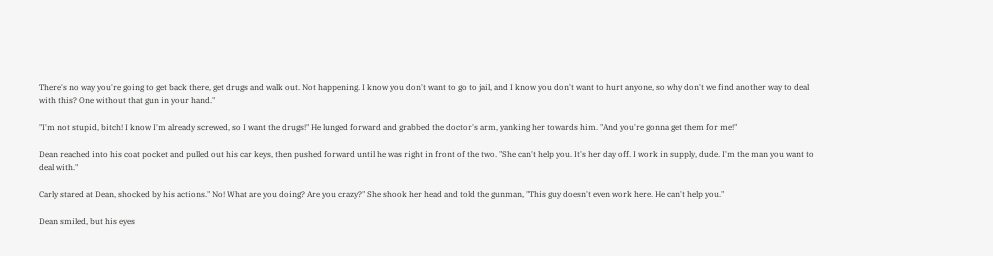There's no way you're going to get back there, get drugs and walk out. Not happening. I know you don't want to go to jail, and I know you don't want to hurt anyone, so why don't we find another way to deal with this? One without that gun in your hand."

"I'm not stupid, bitch! I know I'm already screwed, so I want the drugs!" He lunged forward and grabbed the doctor's arm, yanking her towards him. "And you're gonna get them for me!"

Dean reached into his coat pocket and pulled out his car keys, then pushed forward until he was right in front of the two. "She can't help you. It's her day off. I work in supply, dude. I'm the man you want to deal with."

Carly stared at Dean, shocked by his actions." No! What are you doing? Are you crazy?" She shook her head and told the gunman, "This guy doesn't even work here. He can't help you."

Dean smiled, but his eyes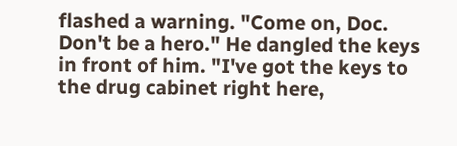flashed a warning. "Come on, Doc. Don't be a hero." He dangled the keys in front of him. "I've got the keys to the drug cabinet right here,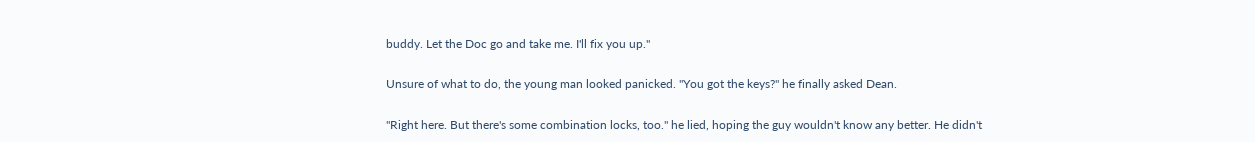buddy. Let the Doc go and take me. I'll fix you up."

Unsure of what to do, the young man looked panicked. "You got the keys?" he finally asked Dean.

"Right here. But there's some combination locks, too." he lied, hoping the guy wouldn't know any better. He didn't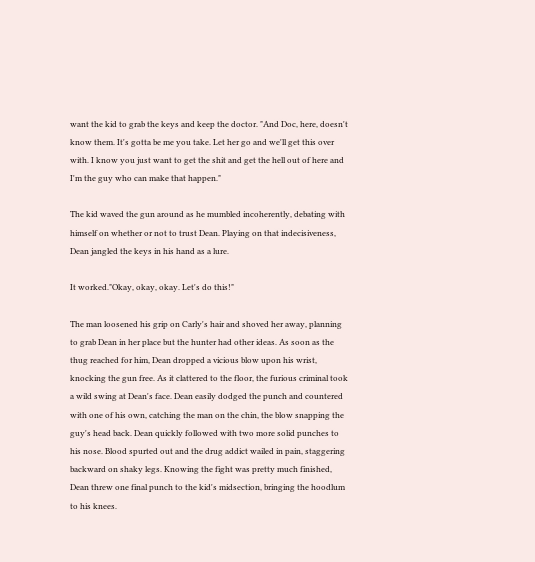want the kid to grab the keys and keep the doctor. "And Doc, here, doesn't know them. It's gotta be me you take. Let her go and we'll get this over with. I know you just want to get the shit and get the hell out of here and I'm the guy who can make that happen."

The kid waved the gun around as he mumbled incoherently, debating with himself on whether or not to trust Dean. Playing on that indecisiveness, Dean jangled the keys in his hand as a lure.

It worked."Okay, okay, okay. Let's do this!"

The man loosened his grip on Carly's hair and shoved her away, planning to grab Dean in her place but the hunter had other ideas. As soon as the thug reached for him, Dean dropped a vicious blow upon his wrist, knocking the gun free. As it clattered to the floor, the furious criminal took a wild swing at Dean's face. Dean easily dodged the punch and countered with one of his own, catching the man on the chin, the blow snapping the guy's head back. Dean quickly followed with two more solid punches to his nose. Blood spurted out and the drug addict wailed in pain, staggering backward on shaky legs. Knowing the fight was pretty much finished, Dean threw one final punch to the kid's midsection, bringing the hoodlum to his knees.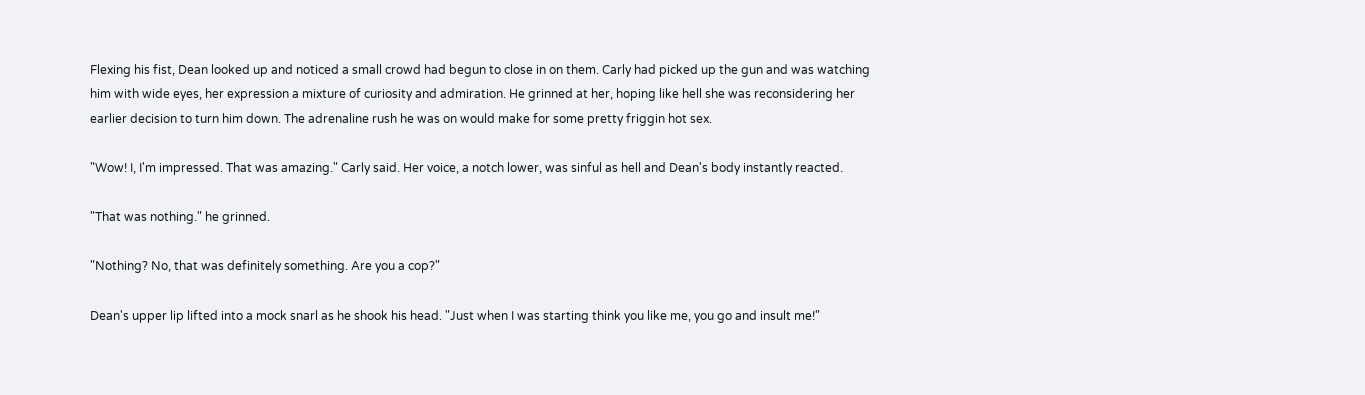Flexing his fist, Dean looked up and noticed a small crowd had begun to close in on them. Carly had picked up the gun and was watching him with wide eyes, her expression a mixture of curiosity and admiration. He grinned at her, hoping like hell she was reconsidering her earlier decision to turn him down. The adrenaline rush he was on would make for some pretty friggin hot sex.

"Wow! I, I'm impressed. That was amazing." Carly said. Her voice, a notch lower, was sinful as hell and Dean's body instantly reacted.

"That was nothing." he grinned.

"Nothing? No, that was definitely something. Are you a cop?"

Dean's upper lip lifted into a mock snarl as he shook his head. "Just when I was starting think you like me, you go and insult me!"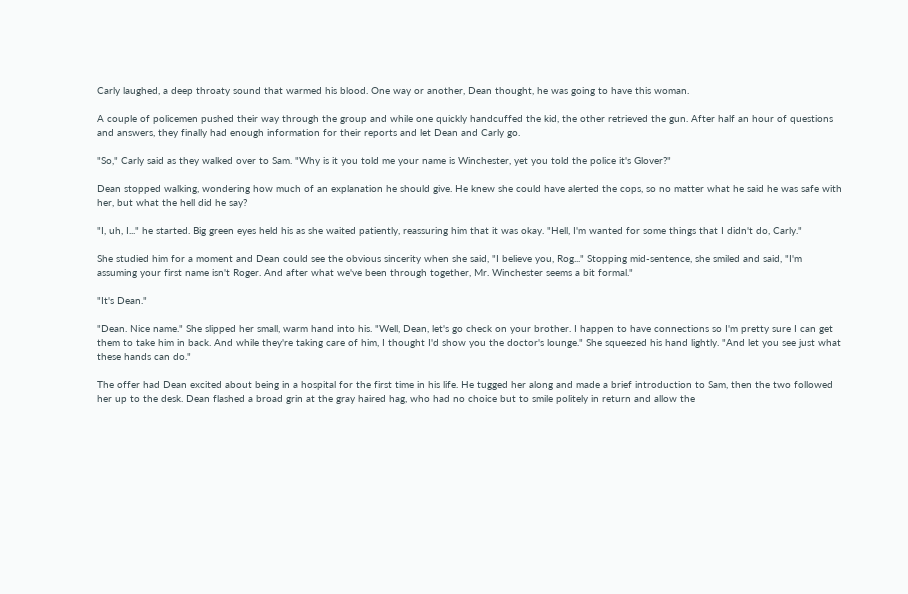Carly laughed, a deep throaty sound that warmed his blood. One way or another, Dean thought, he was going to have this woman.

A couple of policemen pushed their way through the group and while one quickly handcuffed the kid, the other retrieved the gun. After half an hour of questions and answers, they finally had enough information for their reports and let Dean and Carly go.

"So," Carly said as they walked over to Sam. "Why is it you told me your name is Winchester, yet you told the police it's Glover?"

Dean stopped walking, wondering how much of an explanation he should give. He knew she could have alerted the cops, so no matter what he said he was safe with her, but what the hell did he say?

"I, uh, I..." he started. Big green eyes held his as she waited patiently, reassuring him that it was okay. "Hell, I'm wanted for some things that I didn't do, Carly."

She studied him for a moment and Dean could see the obvious sincerity when she said, "I believe you, Rog..." Stopping mid-sentence, she smiled and said, "I'm assuming your first name isn't Roger. And after what we've been through together, Mr. Winchester seems a bit formal."

"It's Dean."

"Dean. Nice name." She slipped her small, warm hand into his. "Well, Dean, let's go check on your brother. I happen to have connections so I'm pretty sure I can get them to take him in back. And while they're taking care of him, I thought I'd show you the doctor's lounge." She squeezed his hand lightly. "And let you see just what these hands can do."

The offer had Dean excited about being in a hospital for the first time in his life. He tugged her along and made a brief introduction to Sam, then the two followed her up to the desk. Dean flashed a broad grin at the gray haired hag, who had no choice but to smile politely in return and allow the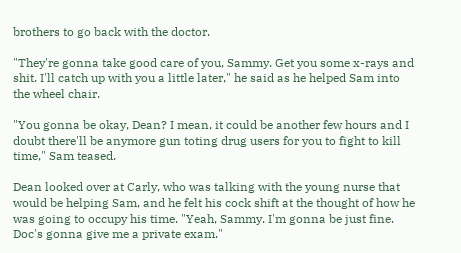brothers to go back with the doctor.

"They're gonna take good care of you, Sammy. Get you some x-rays and shit. I'll catch up with you a little later," he said as he helped Sam into the wheel chair.

"You gonna be okay, Dean? I mean, it could be another few hours and I doubt there'll be anymore gun toting drug users for you to fight to kill time," Sam teased.

Dean looked over at Carly, who was talking with the young nurse that would be helping Sam, and he felt his cock shift at the thought of how he was going to occupy his time. "Yeah, Sammy. I'm gonna be just fine. Doc's gonna give me a private exam."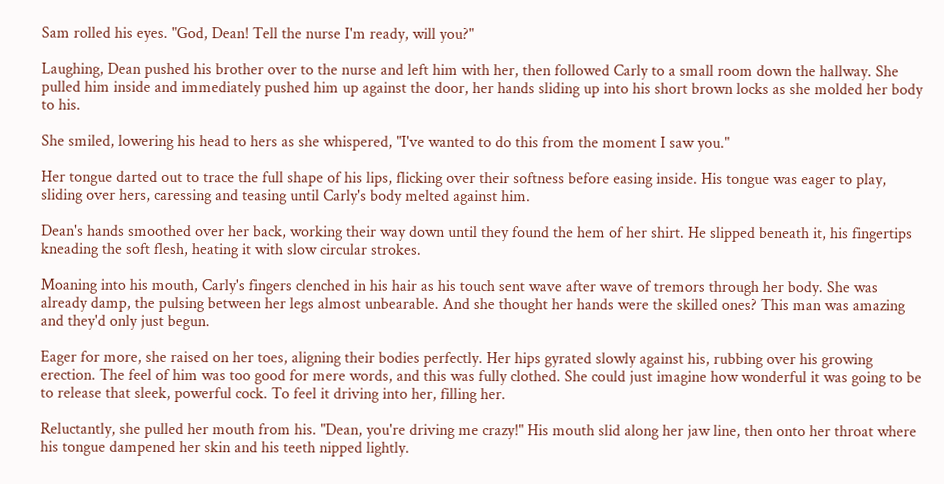Sam rolled his eyes. "God, Dean! Tell the nurse I'm ready, will you?"

Laughing, Dean pushed his brother over to the nurse and left him with her, then followed Carly to a small room down the hallway. She pulled him inside and immediately pushed him up against the door, her hands sliding up into his short brown locks as she molded her body to his.

She smiled, lowering his head to hers as she whispered, "I've wanted to do this from the moment I saw you."

Her tongue darted out to trace the full shape of his lips, flicking over their softness before easing inside. His tongue was eager to play, sliding over hers, caressing and teasing until Carly's body melted against him.

Dean's hands smoothed over her back, working their way down until they found the hem of her shirt. He slipped beneath it, his fingertips kneading the soft flesh, heating it with slow circular strokes.

Moaning into his mouth, Carly's fingers clenched in his hair as his touch sent wave after wave of tremors through her body. She was already damp, the pulsing between her legs almost unbearable. And she thought her hands were the skilled ones? This man was amazing and they'd only just begun.

Eager for more, she raised on her toes, aligning their bodies perfectly. Her hips gyrated slowly against his, rubbing over his growing erection. The feel of him was too good for mere words, and this was fully clothed. She could just imagine how wonderful it was going to be to release that sleek, powerful cock. To feel it driving into her, filling her.

Reluctantly, she pulled her mouth from his. "Dean, you're driving me crazy!" His mouth slid along her jaw line, then onto her throat where his tongue dampened her skin and his teeth nipped lightly.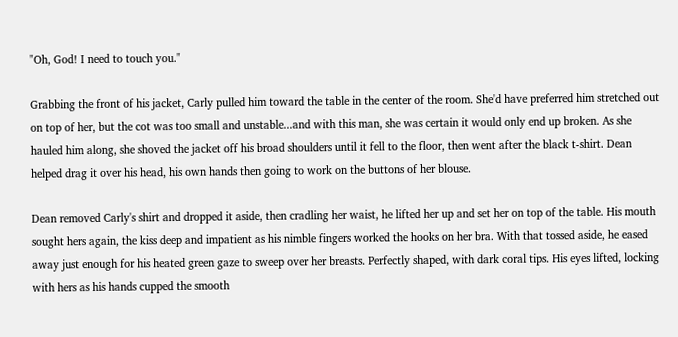"Oh, God! I need to touch you."

Grabbing the front of his jacket, Carly pulled him toward the table in the center of the room. She'd have preferred him stretched out on top of her, but the cot was too small and unstable...and with this man, she was certain it would only end up broken. As she hauled him along, she shoved the jacket off his broad shoulders until it fell to the floor, then went after the black t-shirt. Dean helped drag it over his head, his own hands then going to work on the buttons of her blouse.

Dean removed Carly's shirt and dropped it aside, then cradling her waist, he lifted her up and set her on top of the table. His mouth sought hers again, the kiss deep and impatient as his nimble fingers worked the hooks on her bra. With that tossed aside, he eased away just enough for his heated green gaze to sweep over her breasts. Perfectly shaped, with dark coral tips. His eyes lifted, locking with hers as his hands cupped the smooth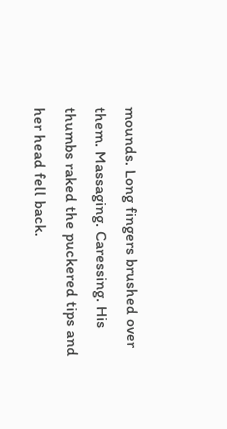mounds. Long fingers brushed over them. Massaging. Caressing. His thumbs raked the puckered tips and her head fell back.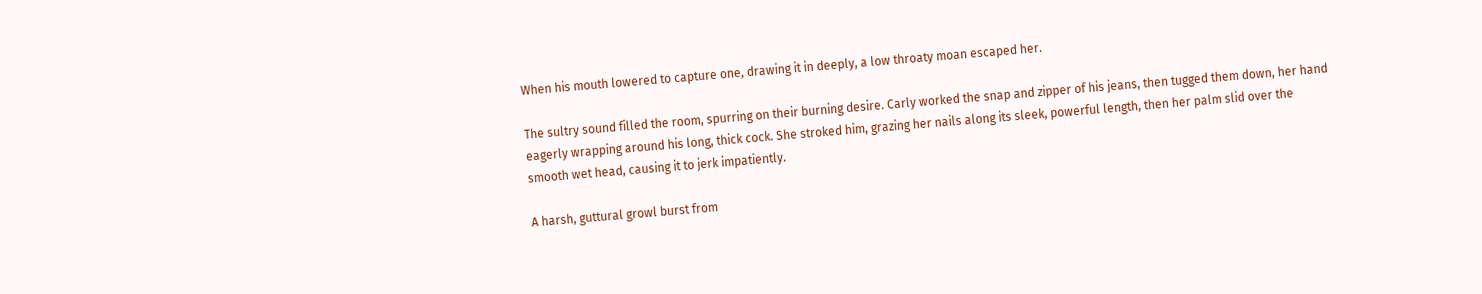When his mouth lowered to capture one, drawing it in deeply, a low throaty moan escaped her.

The sultry sound filled the room, spurring on their burning desire. Carly worked the snap and zipper of his jeans, then tugged them down, her hand eagerly wrapping around his long, thick cock. She stroked him, grazing her nails along its sleek, powerful length, then her palm slid over the smooth wet head, causing it to jerk impatiently.

A harsh, guttural growl burst from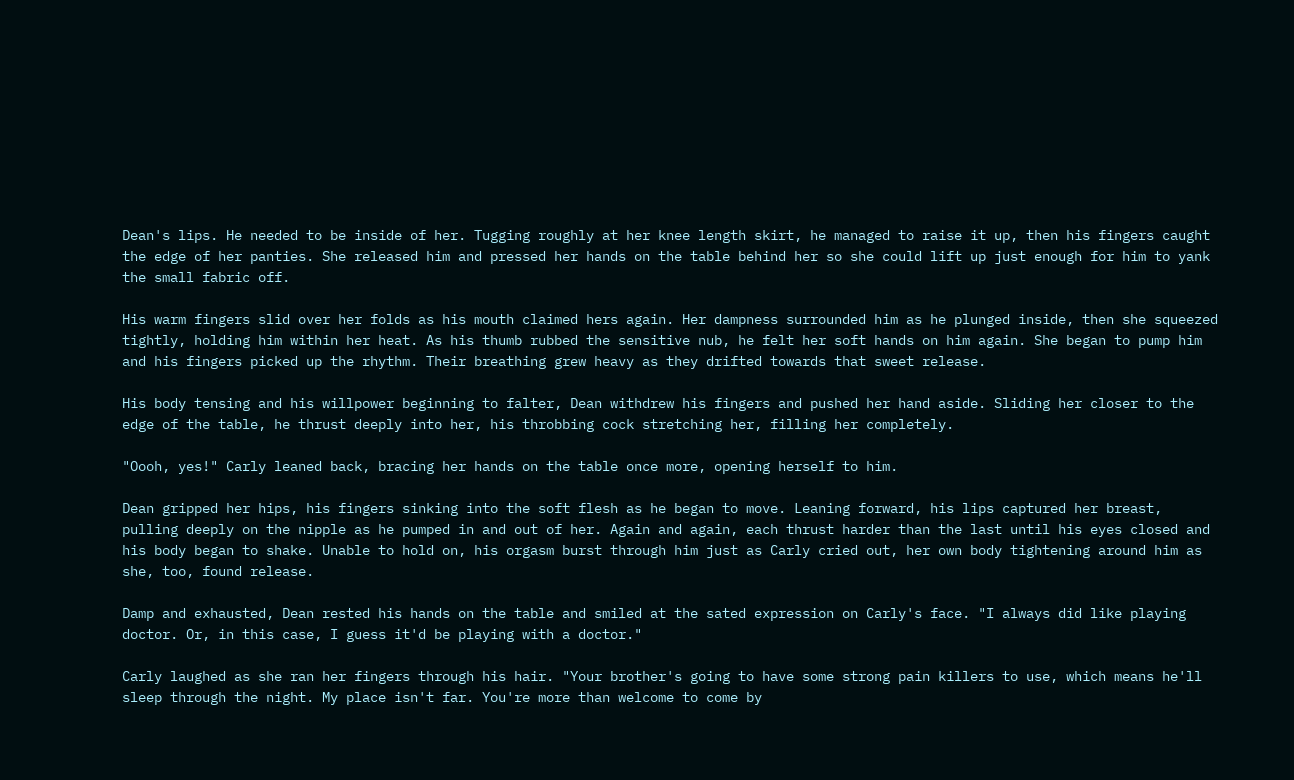Dean's lips. He needed to be inside of her. Tugging roughly at her knee length skirt, he managed to raise it up, then his fingers caught the edge of her panties. She released him and pressed her hands on the table behind her so she could lift up just enough for him to yank the small fabric off.

His warm fingers slid over her folds as his mouth claimed hers again. Her dampness surrounded him as he plunged inside, then she squeezed tightly, holding him within her heat. As his thumb rubbed the sensitive nub, he felt her soft hands on him again. She began to pump him and his fingers picked up the rhythm. Their breathing grew heavy as they drifted towards that sweet release.

His body tensing and his willpower beginning to falter, Dean withdrew his fingers and pushed her hand aside. Sliding her closer to the edge of the table, he thrust deeply into her, his throbbing cock stretching her, filling her completely.

"Oooh, yes!" Carly leaned back, bracing her hands on the table once more, opening herself to him.

Dean gripped her hips, his fingers sinking into the soft flesh as he began to move. Leaning forward, his lips captured her breast, pulling deeply on the nipple as he pumped in and out of her. Again and again, each thrust harder than the last until his eyes closed and his body began to shake. Unable to hold on, his orgasm burst through him just as Carly cried out, her own body tightening around him as she, too, found release.

Damp and exhausted, Dean rested his hands on the table and smiled at the sated expression on Carly's face. "I always did like playing doctor. Or, in this case, I guess it'd be playing with a doctor."

Carly laughed as she ran her fingers through his hair. "Your brother's going to have some strong pain killers to use, which means he'll sleep through the night. My place isn't far. You're more than welcome to come by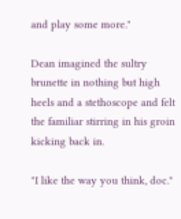and play some more."

Dean imagined the sultry brunette in nothing but high heels and a stethoscope and felt the familiar stirring in his groin kicking back in.

"I like the way you think, doc."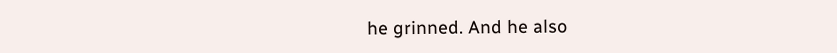he grinned. And he also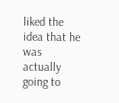liked the idea that he was actually going to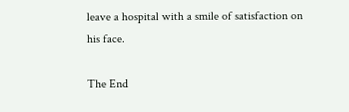leave a hospital with a smile of satisfaction on his face.

The End